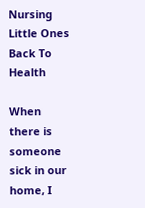Nursing Little Ones Back To Health

When there is someone sick in our home, I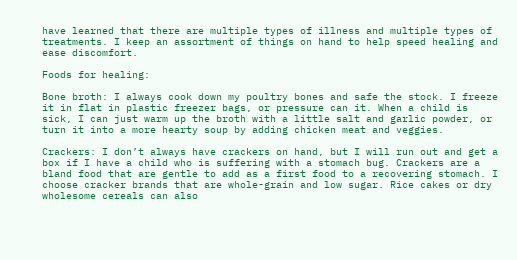have learned that there are multiple types of illness and multiple types of treatments. I keep an assortment of things on hand to help speed healing and ease discomfort.

Foods for healing:

Bone broth: I always cook down my poultry bones and safe the stock. I freeze it in flat in plastic freezer bags, or pressure can it. When a child is sick, I can just warm up the broth with a little salt and garlic powder, or turn it into a more hearty soup by adding chicken meat and veggies.

Crackers: I don’t always have crackers on hand, but I will run out and get a box if I have a child who is suffering with a stomach bug. Crackers are a bland food that are gentle to add as a first food to a recovering stomach. I choose cracker brands that are whole-grain and low sugar. Rice cakes or dry wholesome cereals can also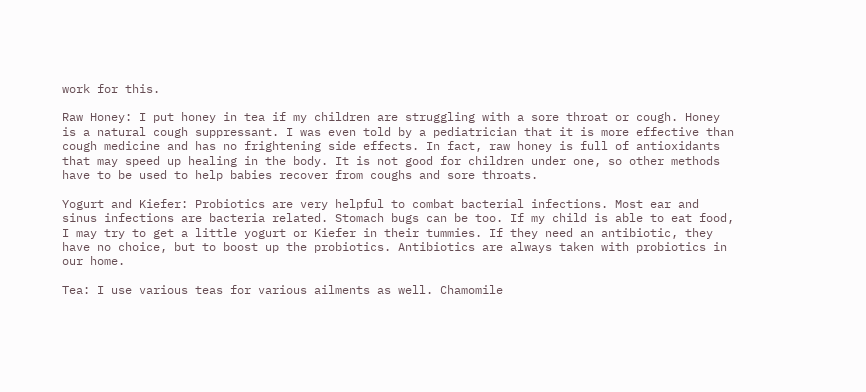work for this.

Raw Honey: I put honey in tea if my children are struggling with a sore throat or cough. Honey is a natural cough suppressant. I was even told by a pediatrician that it is more effective than cough medicine and has no frightening side effects. In fact, raw honey is full of antioxidants that may speed up healing in the body. It is not good for children under one, so other methods have to be used to help babies recover from coughs and sore throats.

Yogurt and Kiefer: Probiotics are very helpful to combat bacterial infections. Most ear and sinus infections are bacteria related. Stomach bugs can be too. If my child is able to eat food, I may try to get a little yogurt or Kiefer in their tummies. If they need an antibiotic, they have no choice, but to boost up the probiotics. Antibiotics are always taken with probiotics in our home.

Tea: I use various teas for various ailments as well. Chamomile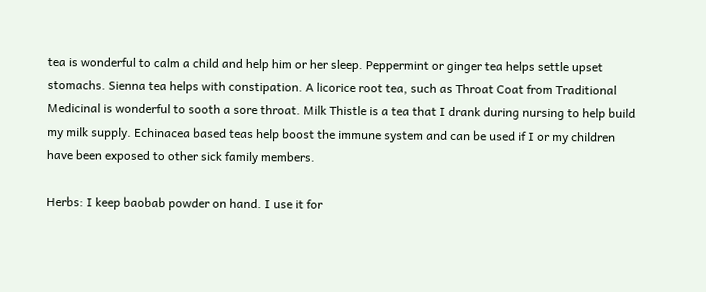tea is wonderful to calm a child and help him or her sleep. Peppermint or ginger tea helps settle upset stomachs. Sienna tea helps with constipation. A licorice root tea, such as Throat Coat from Traditional Medicinal is wonderful to sooth a sore throat. Milk Thistle is a tea that I drank during nursing to help build my milk supply. Echinacea based teas help boost the immune system and can be used if I or my children have been exposed to other sick family members.

Herbs: I keep baobab powder on hand. I use it for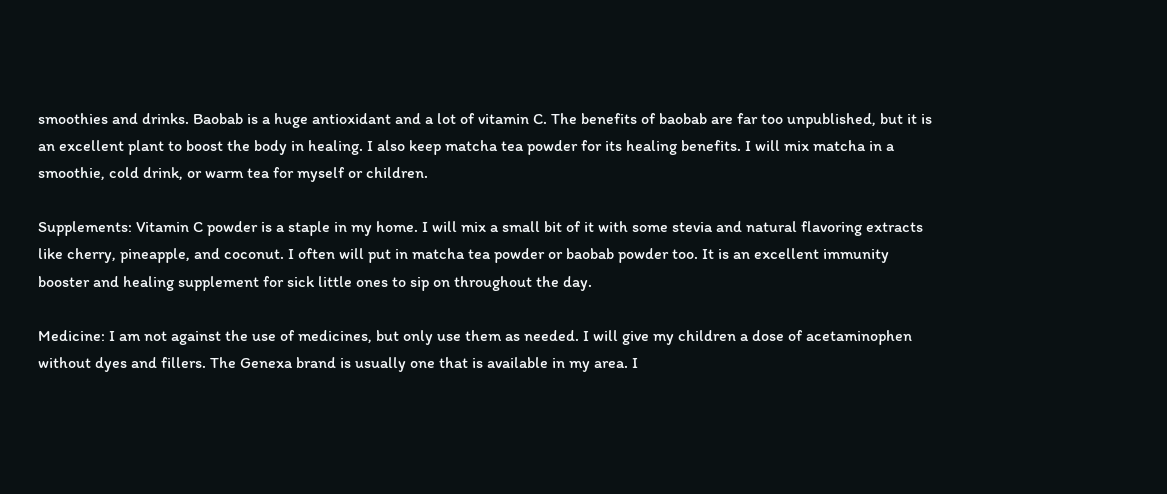smoothies and drinks. Baobab is a huge antioxidant and a lot of vitamin C. The benefits of baobab are far too unpublished, but it is an excellent plant to boost the body in healing. I also keep matcha tea powder for its healing benefits. I will mix matcha in a smoothie, cold drink, or warm tea for myself or children.

Supplements: Vitamin C powder is a staple in my home. I will mix a small bit of it with some stevia and natural flavoring extracts like cherry, pineapple, and coconut. I often will put in matcha tea powder or baobab powder too. It is an excellent immunity booster and healing supplement for sick little ones to sip on throughout the day.

Medicine: I am not against the use of medicines, but only use them as needed. I will give my children a dose of acetaminophen without dyes and fillers. The Genexa brand is usually one that is available in my area. I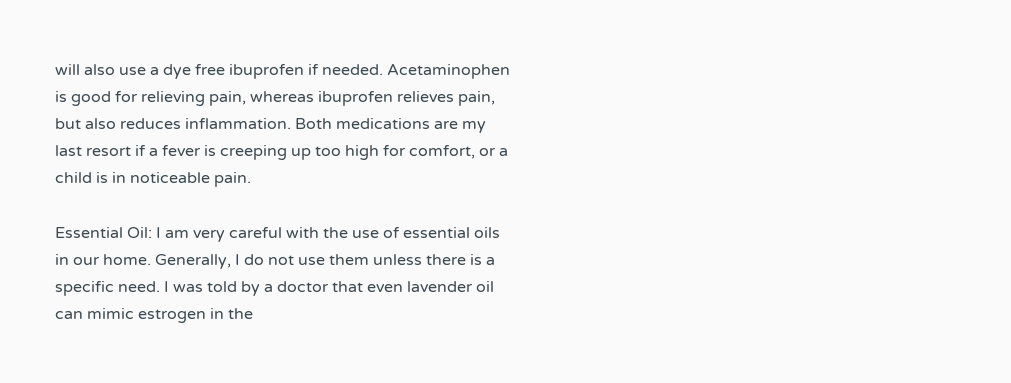will also use a dye free ibuprofen if needed. Acetaminophen is good for relieving pain, whereas ibuprofen relieves pain, but also reduces inflammation. Both medications are my last resort if a fever is creeping up too high for comfort, or a child is in noticeable pain.

Essential Oil: I am very careful with the use of essential oils in our home. Generally, I do not use them unless there is a specific need. I was told by a doctor that even lavender oil can mimic estrogen in the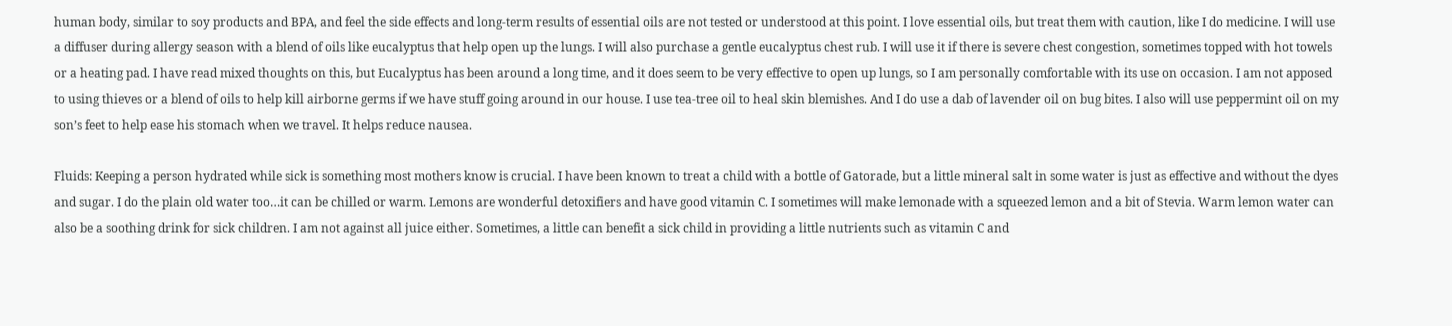human body, similar to soy products and BPA, and feel the side effects and long-term results of essential oils are not tested or understood at this point. I love essential oils, but treat them with caution, like I do medicine. I will use a diffuser during allergy season with a blend of oils like eucalyptus that help open up the lungs. I will also purchase a gentle eucalyptus chest rub. I will use it if there is severe chest congestion, sometimes topped with hot towels or a heating pad. I have read mixed thoughts on this, but Eucalyptus has been around a long time, and it does seem to be very effective to open up lungs, so I am personally comfortable with its use on occasion. I am not apposed to using thieves or a blend of oils to help kill airborne germs if we have stuff going around in our house. I use tea-tree oil to heal skin blemishes. And I do use a dab of lavender oil on bug bites. I also will use peppermint oil on my son’s feet to help ease his stomach when we travel. It helps reduce nausea.

Fluids: Keeping a person hydrated while sick is something most mothers know is crucial. I have been known to treat a child with a bottle of Gatorade, but a little mineral salt in some water is just as effective and without the dyes and sugar. I do the plain old water too…it can be chilled or warm. Lemons are wonderful detoxifiers and have good vitamin C. I sometimes will make lemonade with a squeezed lemon and a bit of Stevia. Warm lemon water can also be a soothing drink for sick children. I am not against all juice either. Sometimes, a little can benefit a sick child in providing a little nutrients such as vitamin C and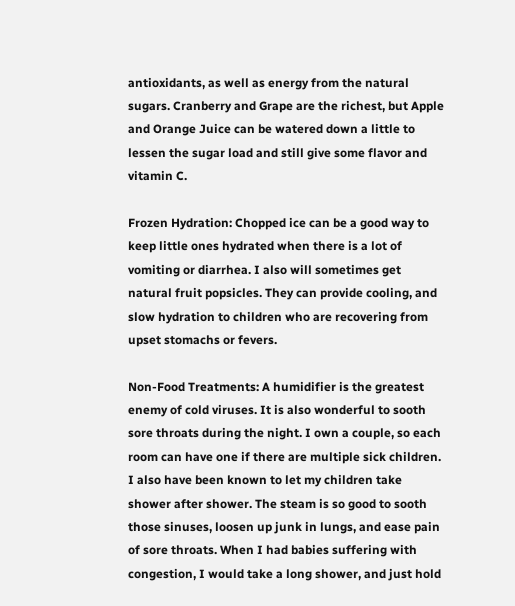antioxidants, as well as energy from the natural sugars. Cranberry and Grape are the richest, but Apple and Orange Juice can be watered down a little to lessen the sugar load and still give some flavor and vitamin C.

Frozen Hydration: Chopped ice can be a good way to keep little ones hydrated when there is a lot of vomiting or diarrhea. I also will sometimes get natural fruit popsicles. They can provide cooling, and slow hydration to children who are recovering from upset stomachs or fevers.

Non-Food Treatments: A humidifier is the greatest enemy of cold viruses. It is also wonderful to sooth sore throats during the night. I own a couple, so each room can have one if there are multiple sick children. I also have been known to let my children take shower after shower. The steam is so good to sooth those sinuses, loosen up junk in lungs, and ease pain of sore throats. When I had babies suffering with congestion, I would take a long shower, and just hold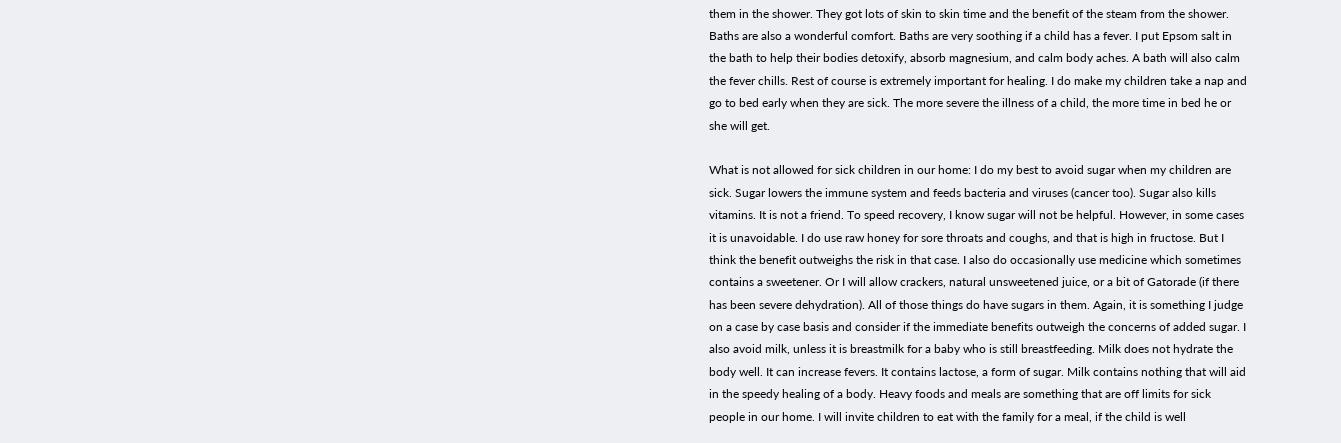them in the shower. They got lots of skin to skin time and the benefit of the steam from the shower. Baths are also a wonderful comfort. Baths are very soothing if a child has a fever. I put Epsom salt in the bath to help their bodies detoxify, absorb magnesium, and calm body aches. A bath will also calm the fever chills. Rest of course is extremely important for healing. I do make my children take a nap and go to bed early when they are sick. The more severe the illness of a child, the more time in bed he or she will get.

What is not allowed for sick children in our home: I do my best to avoid sugar when my children are sick. Sugar lowers the immune system and feeds bacteria and viruses (cancer too). Sugar also kills vitamins. It is not a friend. To speed recovery, I know sugar will not be helpful. However, in some cases it is unavoidable. I do use raw honey for sore throats and coughs, and that is high in fructose. But I think the benefit outweighs the risk in that case. I also do occasionally use medicine which sometimes contains a sweetener. Or I will allow crackers, natural unsweetened juice, or a bit of Gatorade (if there has been severe dehydration). All of those things do have sugars in them. Again, it is something I judge on a case by case basis and consider if the immediate benefits outweigh the concerns of added sugar. I also avoid milk, unless it is breastmilk for a baby who is still breastfeeding. Milk does not hydrate the body well. It can increase fevers. It contains lactose, a form of sugar. Milk contains nothing that will aid in the speedy healing of a body. Heavy foods and meals are something that are off limits for sick people in our home. I will invite children to eat with the family for a meal, if the child is well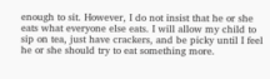enough to sit. However, I do not insist that he or she eats what everyone else eats. I will allow my child to sip on tea, just have crackers, and be picky until I feel he or she should try to eat something more.